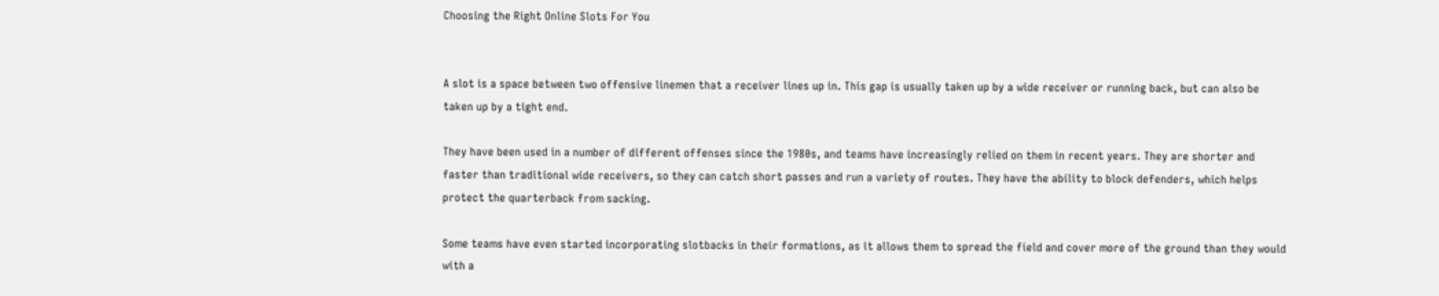Choosing the Right Online Slots For You


A slot is a space between two offensive linemen that a receiver lines up in. This gap is usually taken up by a wide receiver or running back, but can also be taken up by a tight end.

They have been used in a number of different offenses since the 1980s, and teams have increasingly relied on them in recent years. They are shorter and faster than traditional wide receivers, so they can catch short passes and run a variety of routes. They have the ability to block defenders, which helps protect the quarterback from sacking.

Some teams have even started incorporating slotbacks in their formations, as it allows them to spread the field and cover more of the ground than they would with a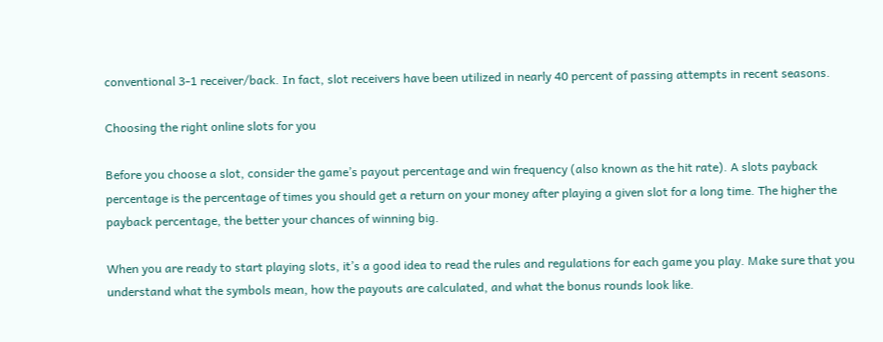conventional 3-1 receiver/back. In fact, slot receivers have been utilized in nearly 40 percent of passing attempts in recent seasons.

Choosing the right online slots for you

Before you choose a slot, consider the game’s payout percentage and win frequency (also known as the hit rate). A slots payback percentage is the percentage of times you should get a return on your money after playing a given slot for a long time. The higher the payback percentage, the better your chances of winning big.

When you are ready to start playing slots, it’s a good idea to read the rules and regulations for each game you play. Make sure that you understand what the symbols mean, how the payouts are calculated, and what the bonus rounds look like.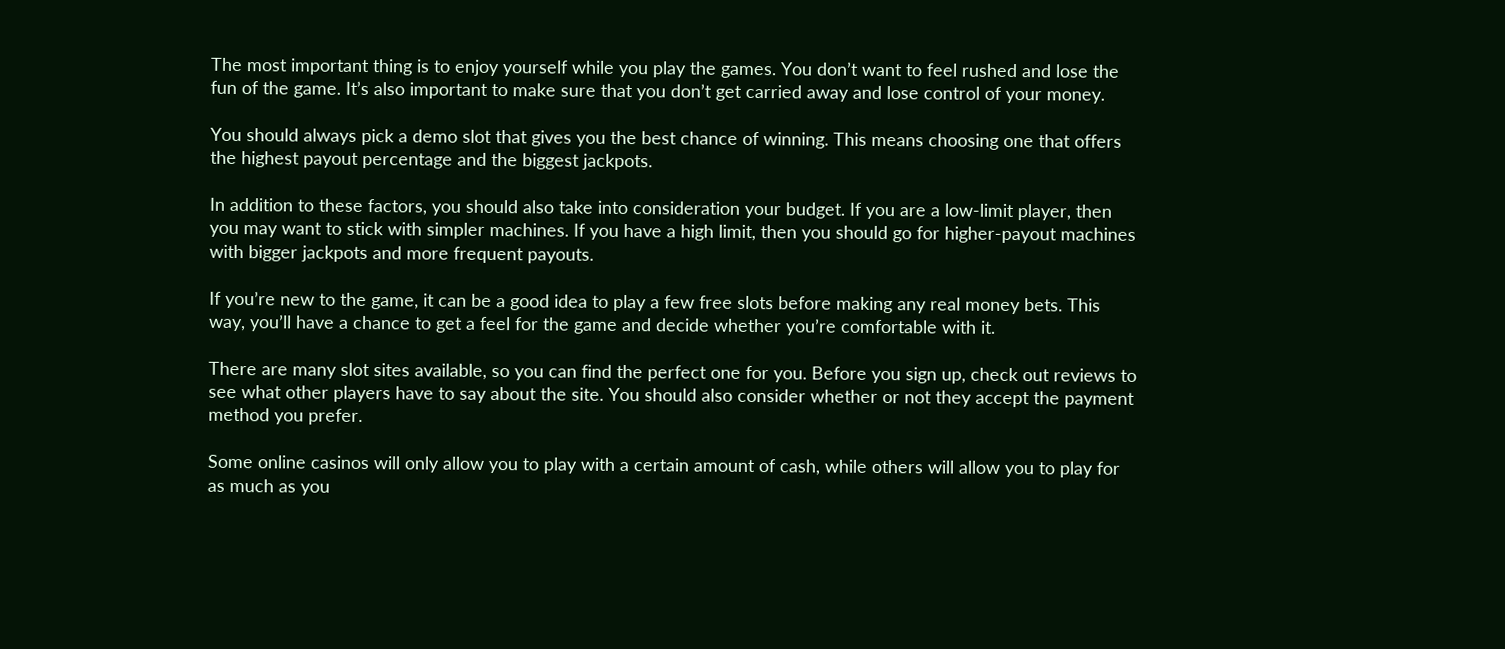The most important thing is to enjoy yourself while you play the games. You don’t want to feel rushed and lose the fun of the game. It’s also important to make sure that you don’t get carried away and lose control of your money.

You should always pick a demo slot that gives you the best chance of winning. This means choosing one that offers the highest payout percentage and the biggest jackpots.

In addition to these factors, you should also take into consideration your budget. If you are a low-limit player, then you may want to stick with simpler machines. If you have a high limit, then you should go for higher-payout machines with bigger jackpots and more frequent payouts.

If you’re new to the game, it can be a good idea to play a few free slots before making any real money bets. This way, you’ll have a chance to get a feel for the game and decide whether you’re comfortable with it.

There are many slot sites available, so you can find the perfect one for you. Before you sign up, check out reviews to see what other players have to say about the site. You should also consider whether or not they accept the payment method you prefer.

Some online casinos will only allow you to play with a certain amount of cash, while others will allow you to play for as much as you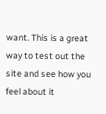want. This is a great way to test out the site and see how you feel about it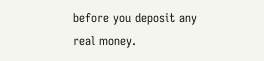before you deposit any real money.